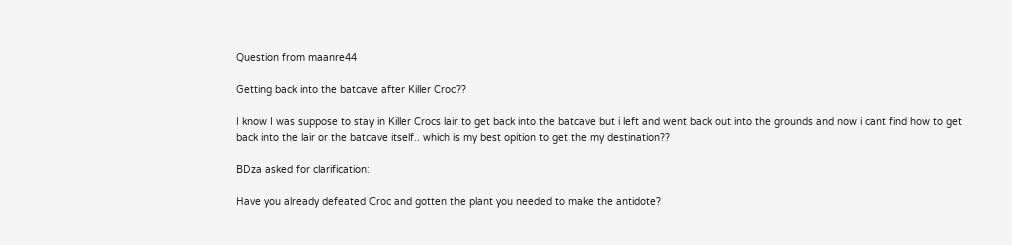Question from maanre44

Getting back into the batcave after Killer Croc??

I know I was suppose to stay in Killer Crocs lair to get back into the batcave but i left and went back out into the grounds and now i cant find how to get back into the lair or the batcave itself.. which is my best opition to get the my destination??

BDza asked for clarification:

Have you already defeated Croc and gotten the plant you needed to make the antidote?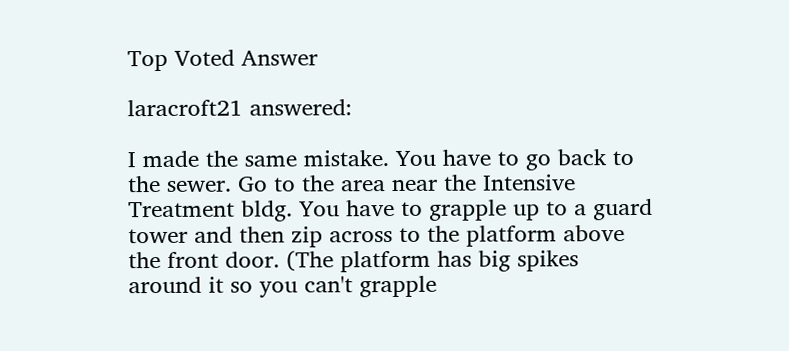Top Voted Answer

laracroft21 answered:

I made the same mistake. You have to go back to the sewer. Go to the area near the Intensive Treatment bldg. You have to grapple up to a guard tower and then zip across to the platform above the front door. (The platform has big spikes around it so you can't grapple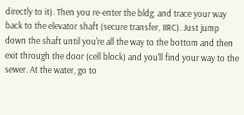directly to it). Then you re-enter the bldg. and trace your way back to the elevator shaft (secure transfer, IIRC). Just jump down the shaft until you're all the way to the bottom and then exit through the door (cell block) and you'll find your way to the sewer. At the water, go to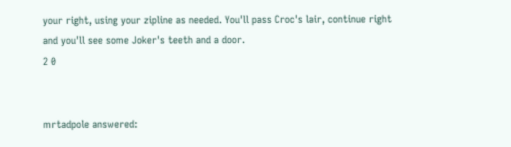your right, using your zipline as needed. You'll pass Croc's lair, continue right and you'll see some Joker's teeth and a door.
2 0


mrtadpole answered: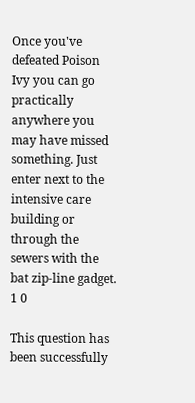Once you've defeated Poison Ivy you can go practically anywhere you may have missed something. Just enter next to the intensive care building or through the sewers with the bat zip-line gadget.
1 0

This question has been successfully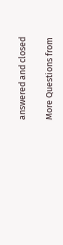answered and closed

More Questions from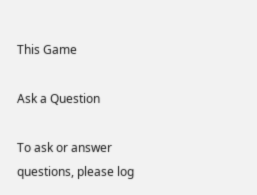This Game

Ask a Question

To ask or answer questions, please log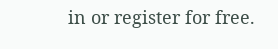in or register for free.